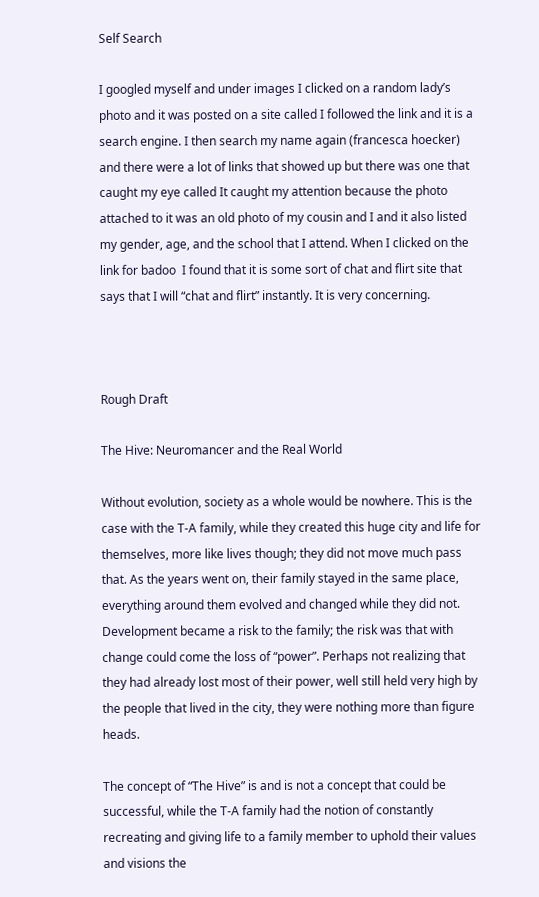Self Search

I googled myself and under images I clicked on a random lady’s photo and it was posted on a site called I followed the link and it is a search engine. I then search my name again (francesca hoecker) and there were a lot of links that showed up but there was one that caught my eye called It caught my attention because the photo attached to it was an old photo of my cousin and I and it also listed my gender, age, and the school that I attend. When I clicked on the link for badoo  I found that it is some sort of chat and flirt site that says that I will “chat and flirt” instantly. It is very concerning.



Rough Draft

The Hive: Neuromancer and the Real World

Without evolution, society as a whole would be nowhere. This is the case with the T-A family, while they created this huge city and life for themselves, more like lives though; they did not move much pass that. As the years went on, their family stayed in the same place, everything around them evolved and changed while they did not. Development became a risk to the family; the risk was that with change could come the loss of “power”. Perhaps not realizing that they had already lost most of their power, well still held very high by the people that lived in the city, they were nothing more than figure heads.

The concept of “The Hive” is and is not a concept that could be successful, while the T-A family had the notion of constantly recreating and giving life to a family member to uphold their values and visions the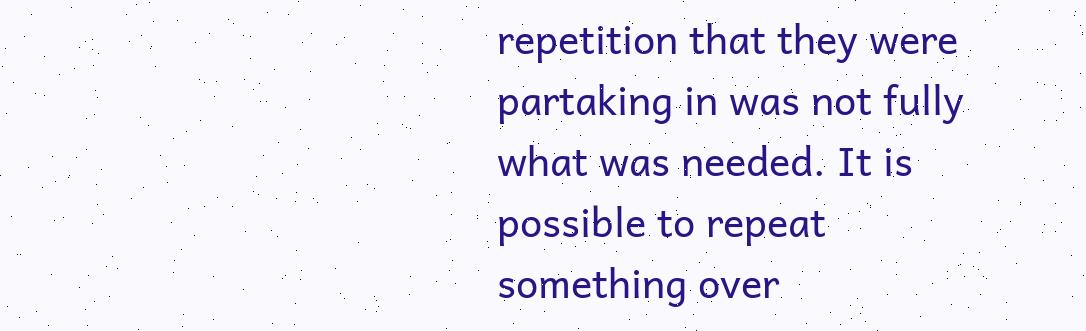repetition that they were partaking in was not fully what was needed. It is possible to repeat something over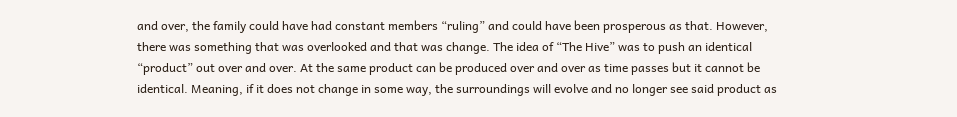and over, the family could have had constant members “ruling” and could have been prosperous as that. However, there was something that was overlooked and that was change. The idea of “The Hive” was to push an identical “product” out over and over. At the same product can be produced over and over as time passes but it cannot be identical. Meaning, if it does not change in some way, the surroundings will evolve and no longer see said product as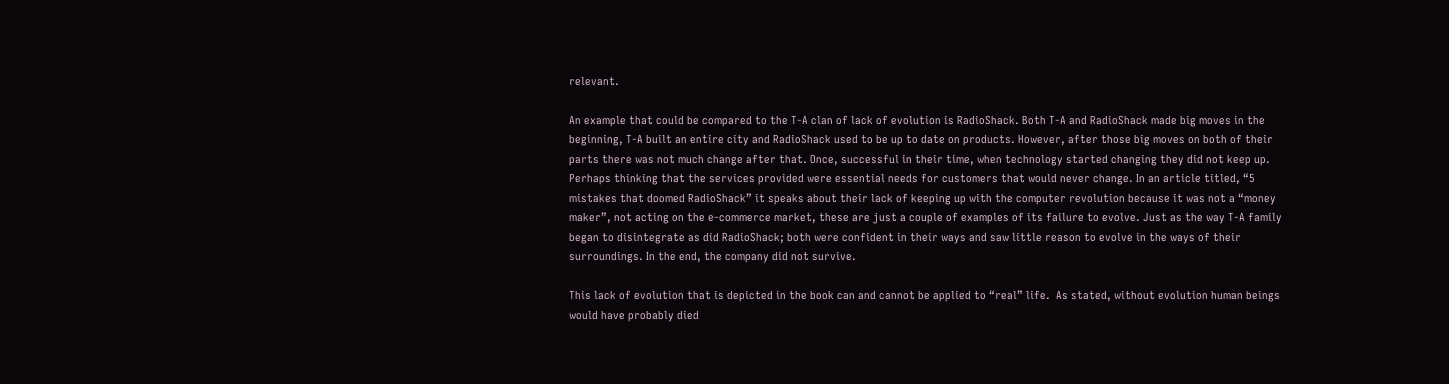relevant.

An example that could be compared to the T-A clan of lack of evolution is RadioShack. Both T-A and RadioShack made big moves in the beginning, T-A built an entire city and RadioShack used to be up to date on products. However, after those big moves on both of their parts there was not much change after that. Once, successful in their time, when technology started changing they did not keep up. Perhaps thinking that the services provided were essential needs for customers that would never change. In an article titled, “5 mistakes that doomed RadioShack” it speaks about their lack of keeping up with the computer revolution because it was not a “money maker”, not acting on the e-commerce market, these are just a couple of examples of its failure to evolve. Just as the way T-A family began to disintegrate as did RadioShack; both were confident in their ways and saw little reason to evolve in the ways of their surroundings. In the end, the company did not survive.

This lack of evolution that is depicted in the book can and cannot be applied to “real” life.  As stated, without evolution human beings would have probably died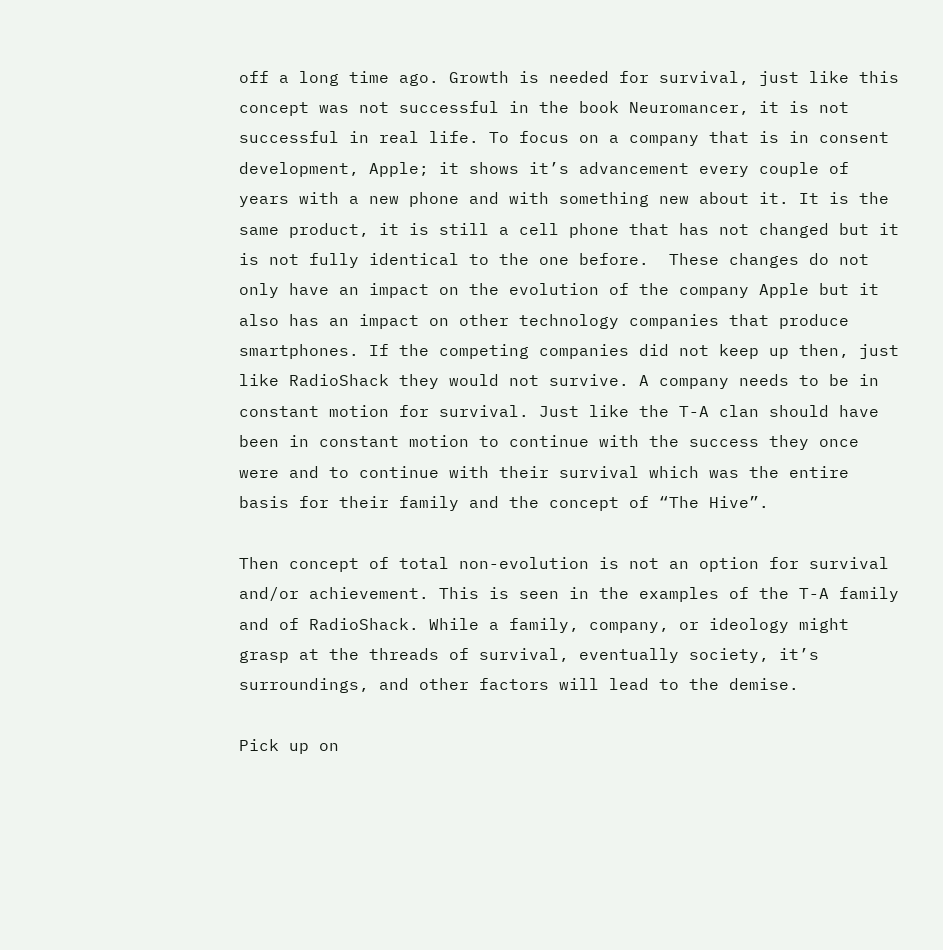off a long time ago. Growth is needed for survival, just like this concept was not successful in the book Neuromancer, it is not successful in real life. To focus on a company that is in consent development, Apple; it shows it’s advancement every couple of years with a new phone and with something new about it. It is the same product, it is still a cell phone that has not changed but it is not fully identical to the one before.  These changes do not only have an impact on the evolution of the company Apple but it also has an impact on other technology companies that produce smartphones. If the competing companies did not keep up then, just like RadioShack they would not survive. A company needs to be in constant motion for survival. Just like the T-A clan should have been in constant motion to continue with the success they once were and to continue with their survival which was the entire basis for their family and the concept of “The Hive”.

Then concept of total non-evolution is not an option for survival and/or achievement. This is seen in the examples of the T-A family and of RadioShack. While a family, company, or ideology might grasp at the threads of survival, eventually society, it’s surroundings, and other factors will lead to the demise.

Pick up on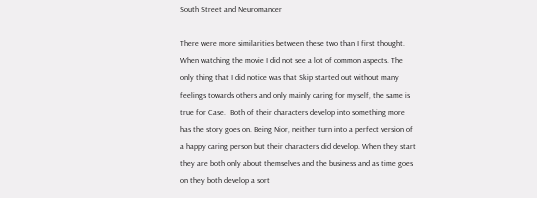South Street and Neuromancer

There were more similarities between these two than I first thought. When watching the movie I did not see a lot of common aspects. The only thing that I did notice was that Skip started out without many feelings towards others and only mainly caring for myself, the same is true for Case.  Both of their characters develop into something more has the story goes on. Being Nior, neither turn into a perfect version of a happy caring person but their characters did develop. When they start they are both only about themselves and the business and as time goes on they both develop a sort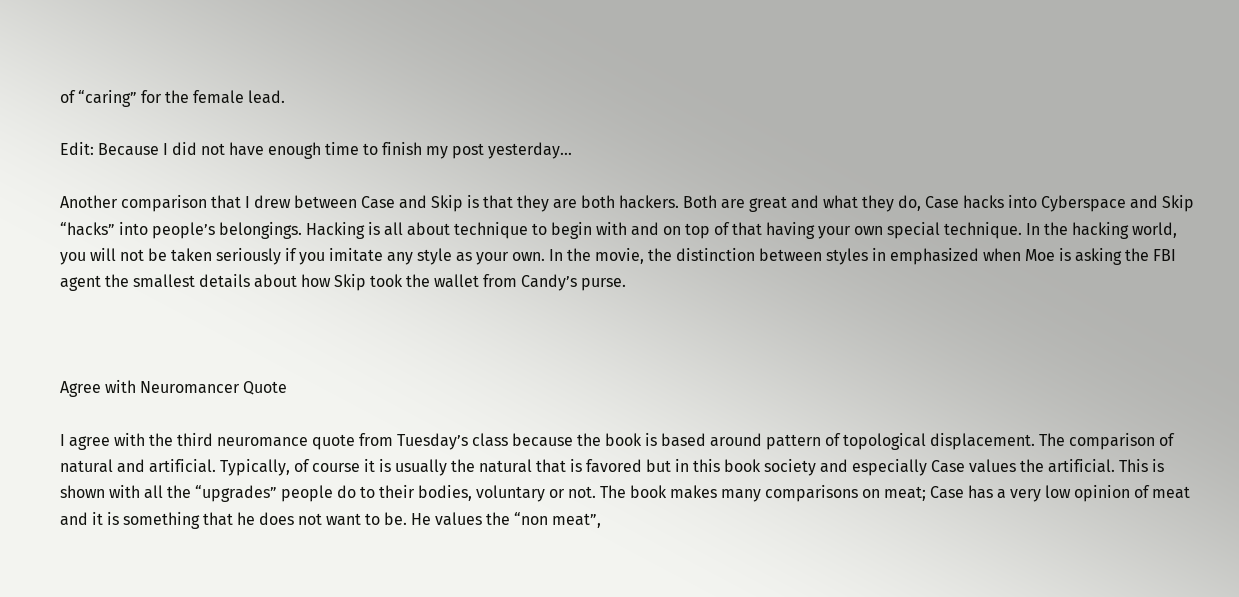of “caring” for the female lead.

Edit: Because I did not have enough time to finish my post yesterday…

Another comparison that I drew between Case and Skip is that they are both hackers. Both are great and what they do, Case hacks into Cyberspace and Skip “hacks” into people’s belongings. Hacking is all about technique to begin with and on top of that having your own special technique. In the hacking world, you will not be taken seriously if you imitate any style as your own. In the movie, the distinction between styles in emphasized when Moe is asking the FBI agent the smallest details about how Skip took the wallet from Candy’s purse.



Agree with Neuromancer Quote

I agree with the third neuromance quote from Tuesday’s class because the book is based around pattern of topological displacement. The comparison of natural and artificial. Typically, of course it is usually the natural that is favored but in this book society and especially Case values the artificial. This is shown with all the “upgrades” people do to their bodies, voluntary or not. The book makes many comparisons on meat; Case has a very low opinion of meat and it is something that he does not want to be. He values the “non meat”,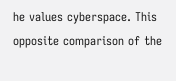he values cyberspace. This opposite comparison of the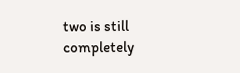two is still completely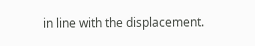in line with the displacement.